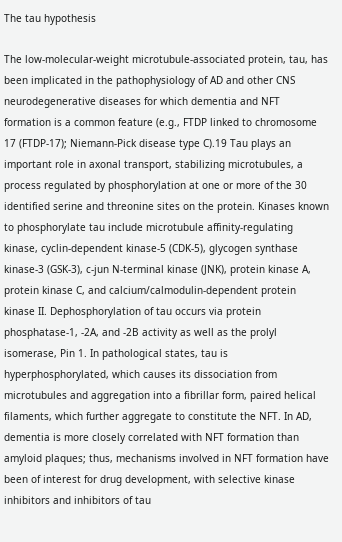The tau hypothesis

The low-molecular-weight microtubule-associated protein, tau, has been implicated in the pathophysiology of AD and other CNS neurodegenerative diseases for which dementia and NFT formation is a common feature (e.g., FTDP linked to chromosome 17 (FTDP-17); Niemann-Pick disease type C).19 Tau plays an important role in axonal transport, stabilizing microtubules, a process regulated by phosphorylation at one or more of the 30 identified serine and threonine sites on the protein. Kinases known to phosphorylate tau include microtubule affinity-regulating kinase, cyclin-dependent kinase-5 (CDK-5), glycogen synthase kinase-3 (GSK-3), c-jun N-terminal kinase (JNK), protein kinase A, protein kinase C, and calcium/calmodulin-dependent protein kinase II. Dephosphorylation of tau occurs via protein phosphatase-1, -2A, and -2B activity as well as the prolyl isomerase, Pin 1. In pathological states, tau is hyperphosphorylated, which causes its dissociation from microtubules and aggregation into a fibrillar form, paired helical filaments, which further aggregate to constitute the NFT. In AD, dementia is more closely correlated with NFT formation than amyloid plaques; thus, mechanisms involved in NFT formation have been of interest for drug development, with selective kinase inhibitors and inhibitors of tau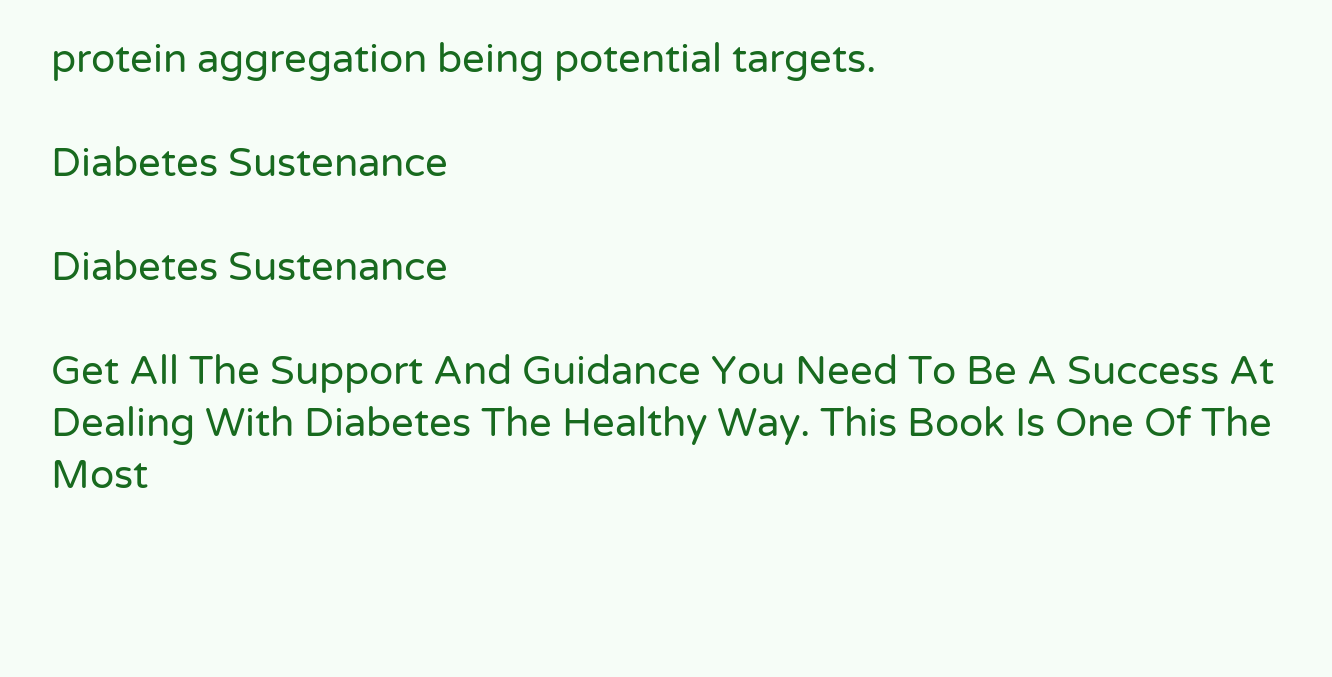protein aggregation being potential targets.

Diabetes Sustenance

Diabetes Sustenance

Get All The Support And Guidance You Need To Be A Success At Dealing With Diabetes The Healthy Way. This Book Is One Of The Most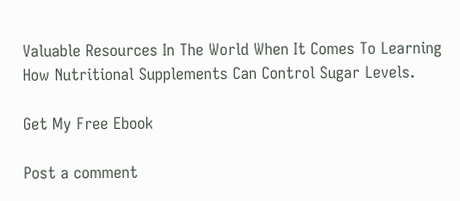Valuable Resources In The World When It Comes To Learning How Nutritional Supplements Can Control Sugar Levels.

Get My Free Ebook

Post a comment